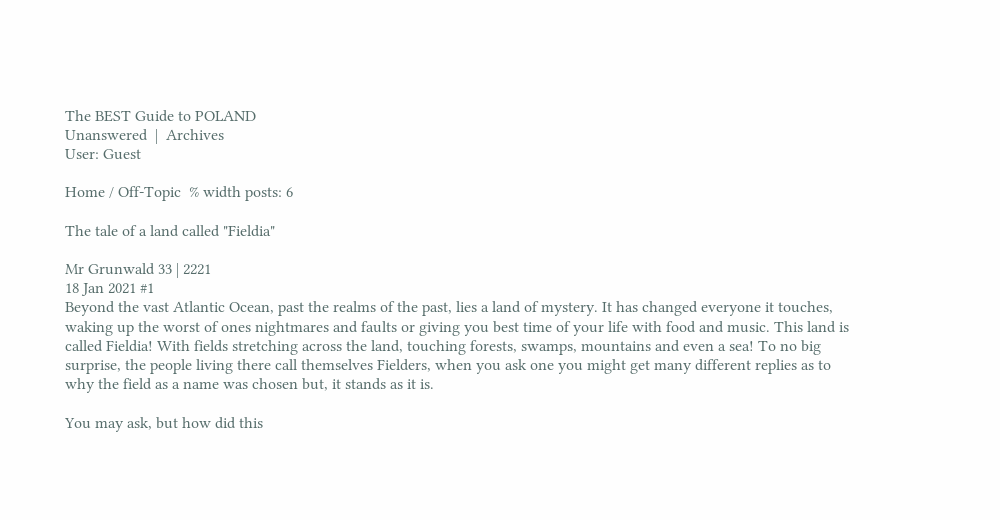The BEST Guide to POLAND
Unanswered  |  Archives
User: Guest

Home / Off-Topic  % width posts: 6

The tale of a land called "Fieldia"

Mr Grunwald 33 | 2221
18 Jan 2021 #1
Beyond the vast Atlantic Ocean, past the realms of the past, lies a land of mystery. It has changed everyone it touches, waking up the worst of ones nightmares and faults or giving you best time of your life with food and music. This land is called Fieldia! With fields stretching across the land, touching forests, swamps, mountains and even a sea! To no big surprise, the people living there call themselves Fielders, when you ask one you might get many different replies as to why the field as a name was chosen but, it stands as it is.

You may ask, but how did this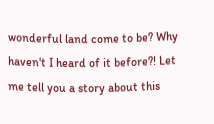wonderful land come to be? Why haven't I heard of it before?! Let me tell you a story about this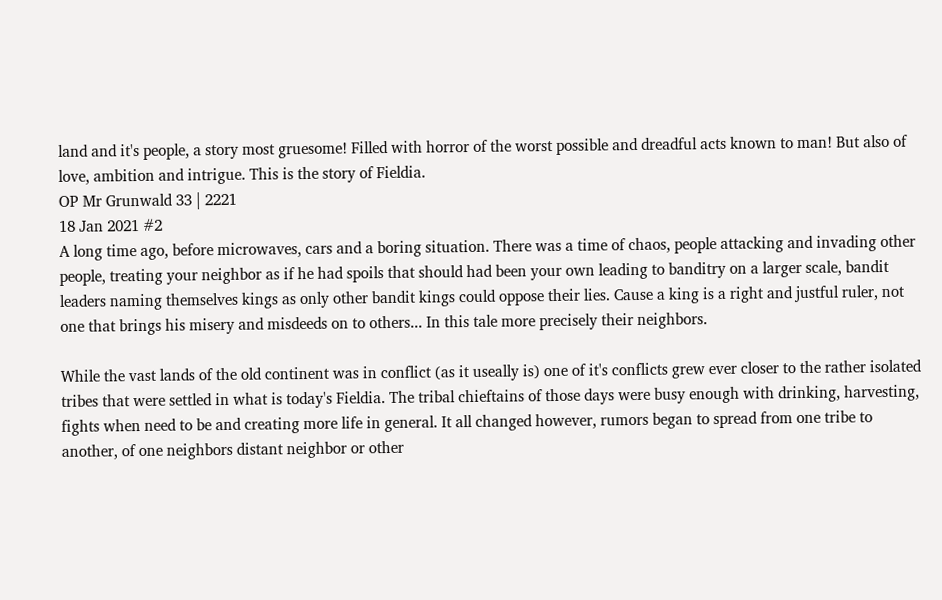land and it's people, a story most gruesome! Filled with horror of the worst possible and dreadful acts known to man! But also of love, ambition and intrigue. This is the story of Fieldia.
OP Mr Grunwald 33 | 2221
18 Jan 2021 #2
A long time ago, before microwaves, cars and a boring situation. There was a time of chaos, people attacking and invading other people, treating your neighbor as if he had spoils that should had been your own leading to banditry on a larger scale, bandit leaders naming themselves kings as only other bandit kings could oppose their lies. Cause a king is a right and justful ruler, not one that brings his misery and misdeeds on to others... In this tale more precisely their neighbors.

While the vast lands of the old continent was in conflict (as it useally is) one of it's conflicts grew ever closer to the rather isolated tribes that were settled in what is today's Fieldia. The tribal chieftains of those days were busy enough with drinking, harvesting, fights when need to be and creating more life in general. It all changed however, rumors began to spread from one tribe to another, of one neighbors distant neighbor or other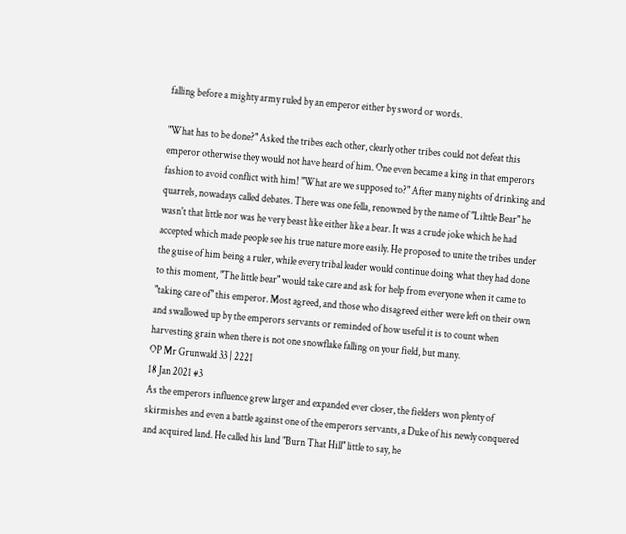falling before a mighty army ruled by an emperor either by sword or words.

"What has to be done?" Asked the tribes each other, clearly other tribes could not defeat this emperor otherwise they would not have heard of him. One even became a king in that emperors fashion to avoid conflict with him! "What are we supposed to?" After many nights of drinking and quarrels, nowadays called debates. There was one fella, renowned by the name of "Lilttle Bear" he wasn't that little nor was he very beast like either like a bear. It was a crude joke which he had accepted which made people see his true nature more easily. He proposed to unite the tribes under the guise of him being a ruler, while every tribal leader would continue doing what they had done to this moment, "The little bear" would take care and ask for help from everyone when it came to "taking care of" this emperor. Most agreed, and those who disagreed either were left on their own and swallowed up by the emperors servants or reminded of how useful it is to count when harvesting grain when there is not one snowflake falling on your field, but many.
OP Mr Grunwald 33 | 2221
18 Jan 2021 #3
As the emperors influence grew larger and expanded ever closer, the fielders won plenty of skirmishes and even a battle against one of the emperors servants, a Duke of his newly conquered and acquired land. He called his land "Burn That Hill" little to say, he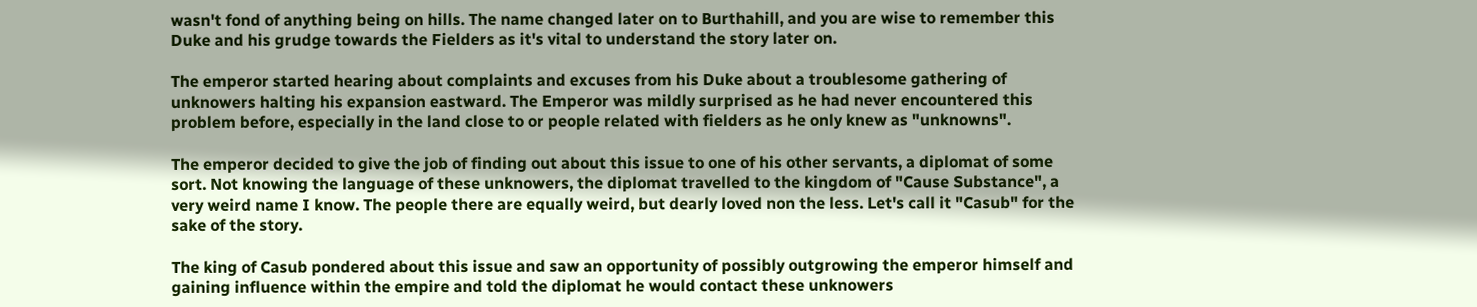wasn't fond of anything being on hills. The name changed later on to Burthahill, and you are wise to remember this Duke and his grudge towards the Fielders as it's vital to understand the story later on.

The emperor started hearing about complaints and excuses from his Duke about a troublesome gathering of unknowers halting his expansion eastward. The Emperor was mildly surprised as he had never encountered this problem before, especially in the land close to or people related with fielders as he only knew as "unknowns".

The emperor decided to give the job of finding out about this issue to one of his other servants, a diplomat of some sort. Not knowing the language of these unknowers, the diplomat travelled to the kingdom of "Cause Substance", a very weird name I know. The people there are equally weird, but dearly loved non the less. Let's call it "Casub" for the sake of the story.

The king of Casub pondered about this issue and saw an opportunity of possibly outgrowing the emperor himself and gaining influence within the empire and told the diplomat he would contact these unknowers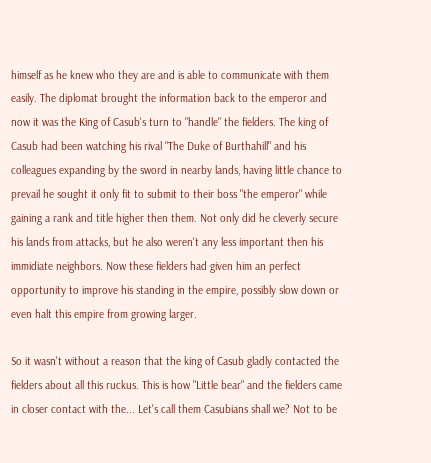himself as he knew who they are and is able to communicate with them easily. The diplomat brought the information back to the emperor and now it was the King of Casub's turn to "handle" the fielders. The king of Casub had been watching his rival "The Duke of Burthahill" and his colleagues expanding by the sword in nearby lands, having little chance to prevail he sought it only fit to submit to their boss "the emperor" while gaining a rank and title higher then them. Not only did he cleverly secure his lands from attacks, but he also weren't any less important then his immidiate neighbors. Now these fielders had given him an perfect opportunity to improve his standing in the empire, possibly slow down or even halt this empire from growing larger.

So it wasn't without a reason that the king of Casub gladly contacted the fielders about all this ruckus. This is how "Little bear" and the fielders came in closer contact with the... Let's call them Casubians shall we? Not to be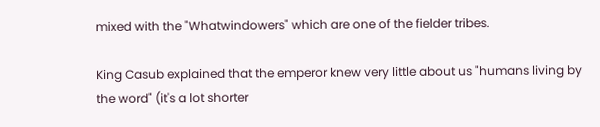mixed with the "Whatwindowers" which are one of the fielder tribes.

King Casub explained that the emperor knew very little about us "humans living by the word" (it's a lot shorter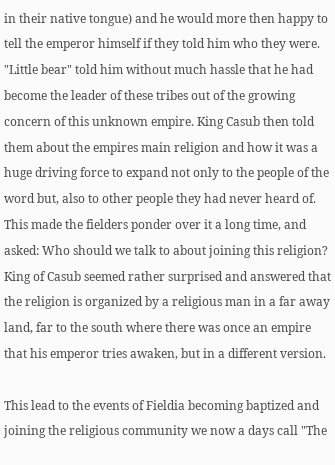in their native tongue) and he would more then happy to tell the emperor himself if they told him who they were. "Little bear" told him without much hassle that he had become the leader of these tribes out of the growing concern of this unknown empire. King Casub then told them about the empires main religion and how it was a huge driving force to expand not only to the people of the word but, also to other people they had never heard of. This made the fielders ponder over it a long time, and asked: Who should we talk to about joining this religion? King of Casub seemed rather surprised and answered that the religion is organized by a religious man in a far away land, far to the south where there was once an empire that his emperor tries awaken, but in a different version.

This lead to the events of Fieldia becoming baptized and joining the religious community we now a days call "The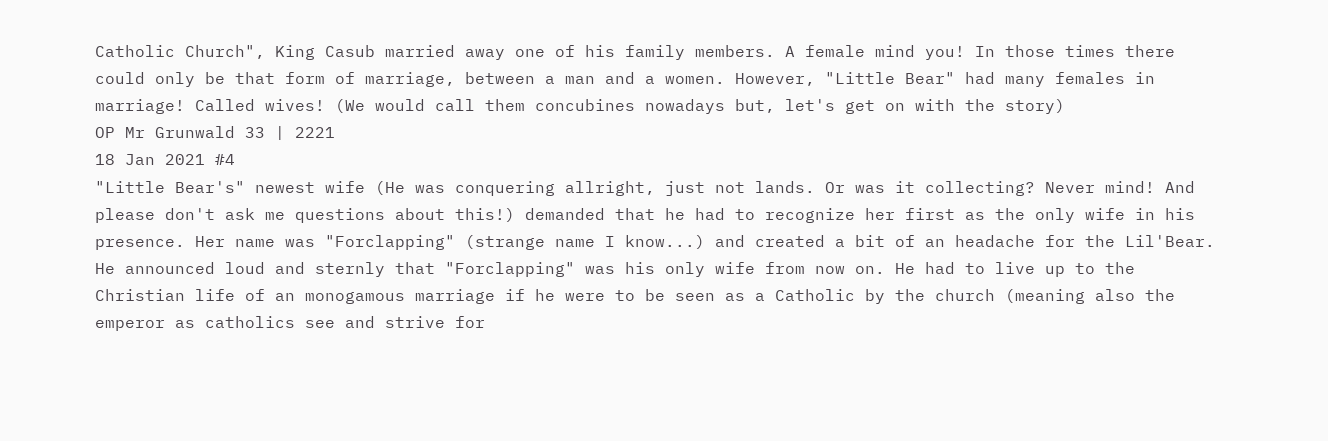Catholic Church", King Casub married away one of his family members. A female mind you! In those times there could only be that form of marriage, between a man and a women. However, "Little Bear" had many females in marriage! Called wives! (We would call them concubines nowadays but, let's get on with the story)
OP Mr Grunwald 33 | 2221
18 Jan 2021 #4
"Little Bear's" newest wife (He was conquering allright, just not lands. Or was it collecting? Never mind! And please don't ask me questions about this!) demanded that he had to recognize her first as the only wife in his presence. Her name was "Forclapping" (strange name I know...) and created a bit of an headache for the Lil'Bear. He announced loud and sternly that "Forclapping" was his only wife from now on. He had to live up to the Christian life of an monogamous marriage if he were to be seen as a Catholic by the church (meaning also the emperor as catholics see and strive for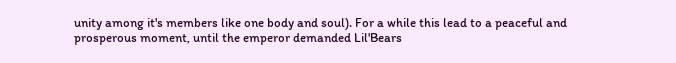unity among it's members like one body and soul). For a while this lead to a peaceful and prosperous moment, until the emperor demanded Lil'Bears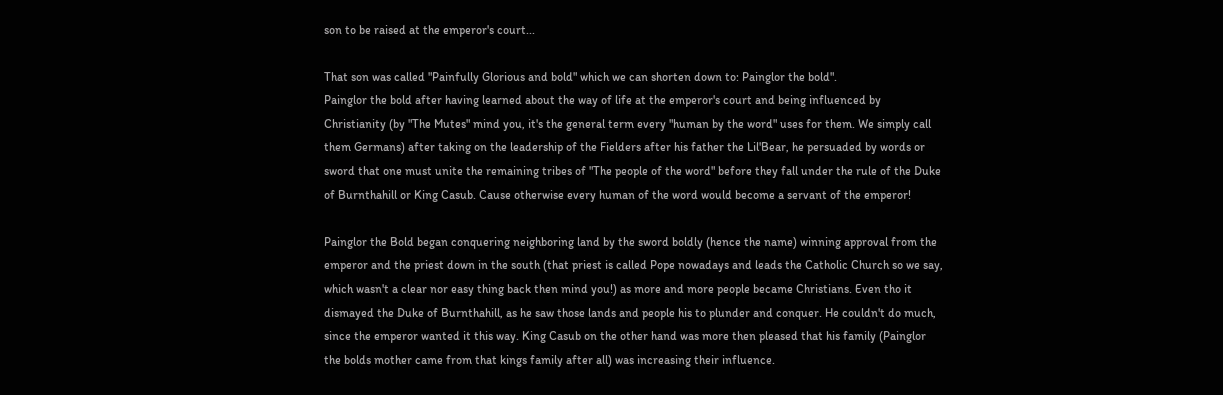son to be raised at the emperor's court...

That son was called "Painfully Glorious and bold" which we can shorten down to: Painglor the bold".
Painglor the bold after having learned about the way of life at the emperor's court and being influenced by Christianity (by "The Mutes" mind you, it's the general term every "human by the word" uses for them. We simply call them Germans) after taking on the leadership of the Fielders after his father the Lil'Bear, he persuaded by words or sword that one must unite the remaining tribes of "The people of the word" before they fall under the rule of the Duke of Burnthahill or King Casub. Cause otherwise every human of the word would become a servant of the emperor!

Painglor the Bold began conquering neighboring land by the sword boldly (hence the name) winning approval from the emperor and the priest down in the south (that priest is called Pope nowadays and leads the Catholic Church so we say, which wasn't a clear nor easy thing back then mind you!) as more and more people became Christians. Even tho it dismayed the Duke of Burnthahill, as he saw those lands and people his to plunder and conquer. He couldn't do much, since the emperor wanted it this way. King Casub on the other hand was more then pleased that his family (Painglor the bolds mother came from that kings family after all) was increasing their influence.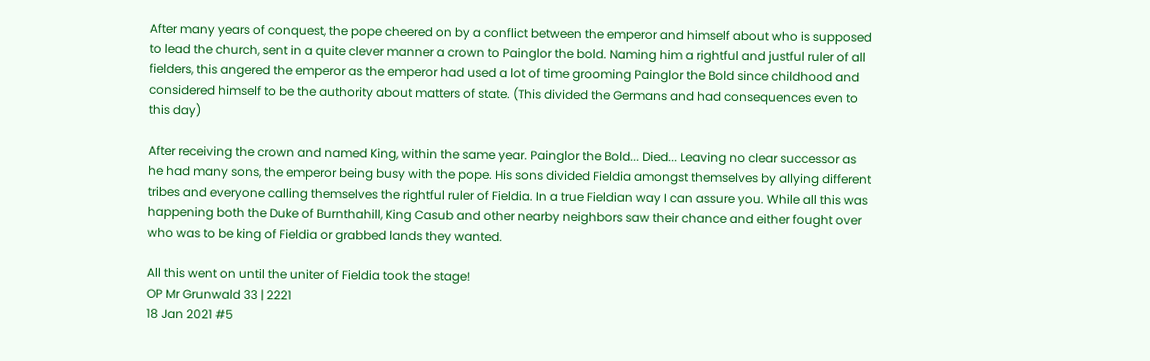After many years of conquest, the pope cheered on by a conflict between the emperor and himself about who is supposed to lead the church, sent in a quite clever manner a crown to Painglor the bold. Naming him a rightful and justful ruler of all fielders, this angered the emperor as the emperor had used a lot of time grooming Painglor the Bold since childhood and considered himself to be the authority about matters of state. (This divided the Germans and had consequences even to this day)

After receiving the crown and named King, within the same year. Painglor the Bold... Died... Leaving no clear successor as he had many sons, the emperor being busy with the pope. His sons divided Fieldia amongst themselves by allying different tribes and everyone calling themselves the rightful ruler of Fieldia. In a true Fieldian way I can assure you. While all this was happening both the Duke of Burnthahill, King Casub and other nearby neighbors saw their chance and either fought over who was to be king of Fieldia or grabbed lands they wanted.

All this went on until the uniter of Fieldia took the stage!
OP Mr Grunwald 33 | 2221
18 Jan 2021 #5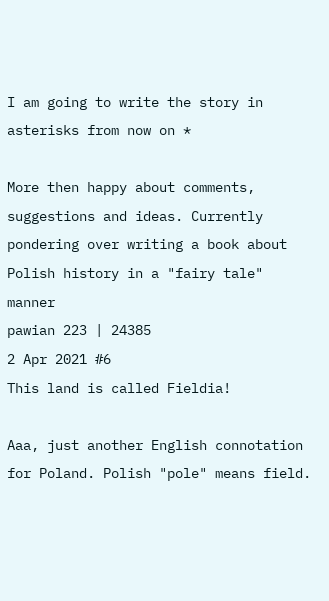I am going to write the story in asterisks from now on *

More then happy about comments, suggestions and ideas. Currently pondering over writing a book about Polish history in a "fairy tale" manner
pawian 223 | 24385
2 Apr 2021 #6
This land is called Fieldia!

Aaa, just another English connotation for Poland. Polish "pole" means field.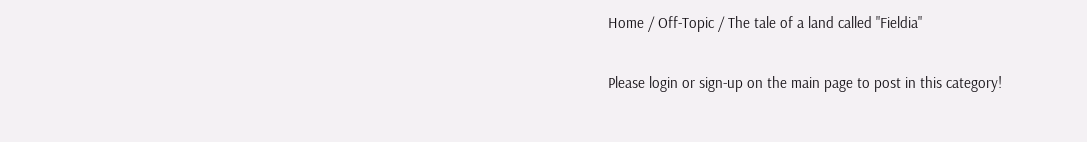Home / Off-Topic / The tale of a land called "Fieldia"

Please login or sign-up on the main page to post in this category!